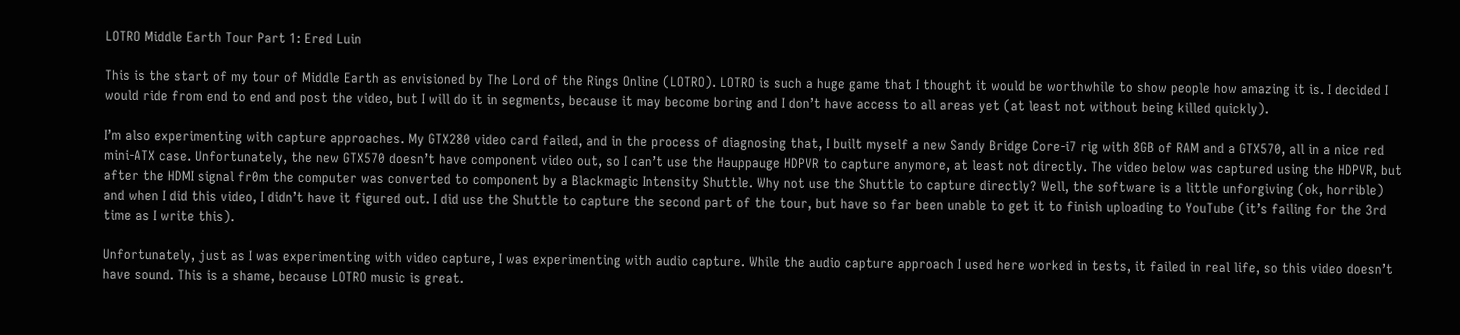LOTRO Middle Earth Tour Part 1: Ered Luin

This is the start of my tour of Middle Earth as envisioned by The Lord of the Rings Online (LOTRO). LOTRO is such a huge game that I thought it would be worthwhile to show people how amazing it is. I decided I would ride from end to end and post the video, but I will do it in segments, because it may become boring and I don’t have access to all areas yet (at least not without being killed quickly).

I’m also experimenting with capture approaches. My GTX280 video card failed, and in the process of diagnosing that, I built myself a new Sandy Bridge Core-i7 rig with 8GB of RAM and a GTX570, all in a nice red mini-ATX case. Unfortunately, the new GTX570 doesn’t have component video out, so I can’t use the Hauppauge HDPVR to capture anymore, at least not directly. The video below was captured using the HDPVR, but after the HDMI signal fr0m the computer was converted to component by a Blackmagic Intensity Shuttle. Why not use the Shuttle to capture directly? Well, the software is a little unforgiving (ok, horrible) and when I did this video, I didn’t have it figured out. I did use the Shuttle to capture the second part of the tour, but have so far been unable to get it to finish uploading to YouTube (it’s failing for the 3rd time as I write this).

Unfortunately, just as I was experimenting with video capture, I was experimenting with audio capture. While the audio capture approach I used here worked in tests, it failed in real life, so this video doesn’t have sound. This is a shame, because LOTRO music is great.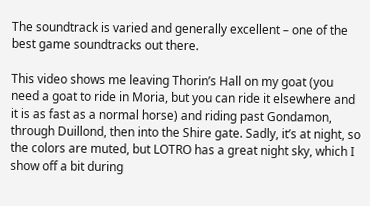The soundtrack is varied and generally excellent – one of the best game soundtracks out there.

This video shows me leaving Thorin’s Hall on my goat (you need a goat to ride in Moria, but you can ride it elsewhere and it is as fast as a normal horse) and riding past Gondamon, through Duillond, then into the Shire gate. Sadly, it’s at night, so the colors are muted, but LOTRO has a great night sky, which I show off a bit during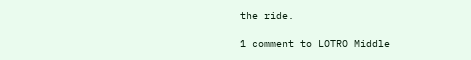the ride.

1 comment to LOTRO Middle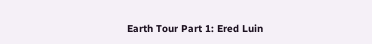Earth Tour Part 1: Ered Luin